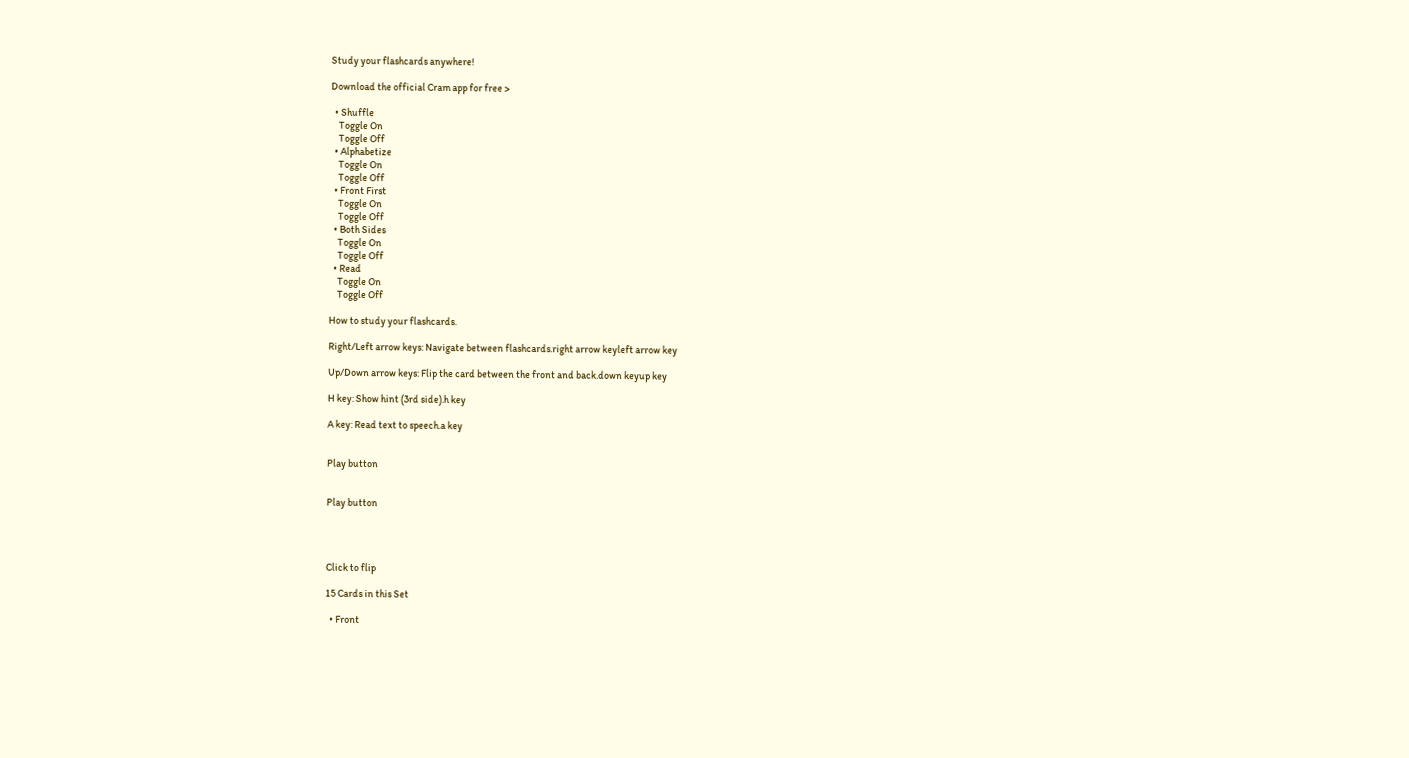Study your flashcards anywhere!

Download the official Cram app for free >

  • Shuffle
    Toggle On
    Toggle Off
  • Alphabetize
    Toggle On
    Toggle Off
  • Front First
    Toggle On
    Toggle Off
  • Both Sides
    Toggle On
    Toggle Off
  • Read
    Toggle On
    Toggle Off

How to study your flashcards.

Right/Left arrow keys: Navigate between flashcards.right arrow keyleft arrow key

Up/Down arrow keys: Flip the card between the front and back.down keyup key

H key: Show hint (3rd side).h key

A key: Read text to speech.a key


Play button


Play button




Click to flip

15 Cards in this Set

  • Front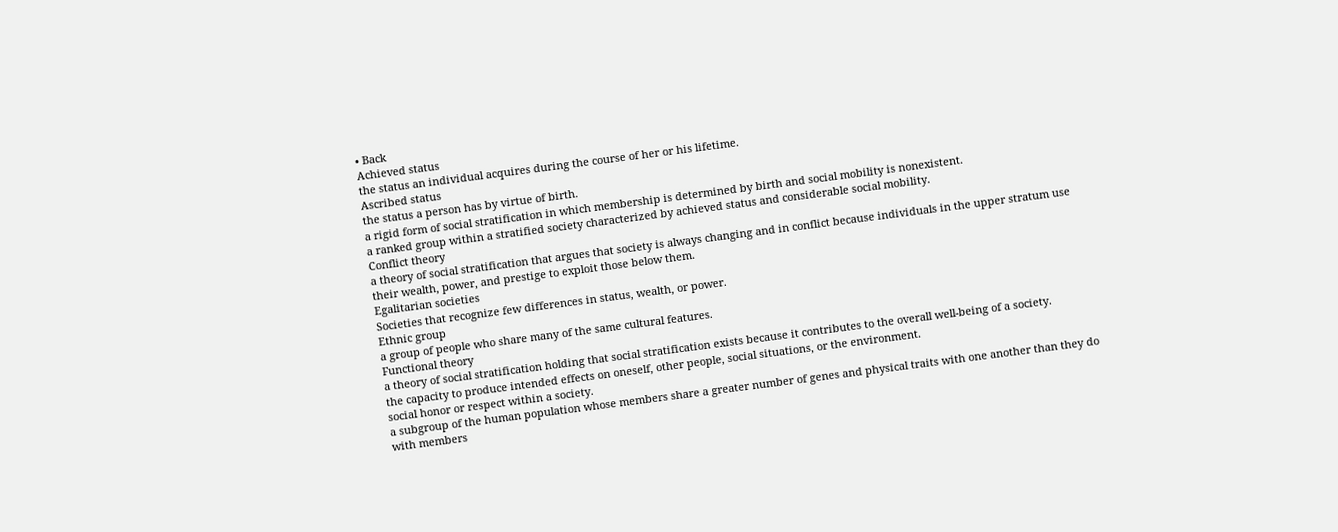• Back
Achieved status
the status an individual acquires during the course of her or his lifetime.
Ascribed status
the status a person has by virtue of birth.
a rigid form of social stratification in which membership is determined by birth and social mobility is nonexistent.
a ranked group within a stratified society characterized by achieved status and considerable social mobility.
Conflict theory
a theory of social stratification that argues that society is always changing and in conflict because individuals in the upper stratum use their wealth, power, and prestige to exploit those below them.
Egalitarian societies
Societies that recognize few differences in status, wealth, or power.
Ethnic group
a group of people who share many of the same cultural features.
Functional theory
a theory of social stratification holding that social stratification exists because it contributes to the overall well-being of a society.
the capacity to produce intended effects on oneself, other people, social situations, or the environment.
social honor or respect within a society.
a subgroup of the human population whose members share a greater number of genes and physical traits with one another than they do with members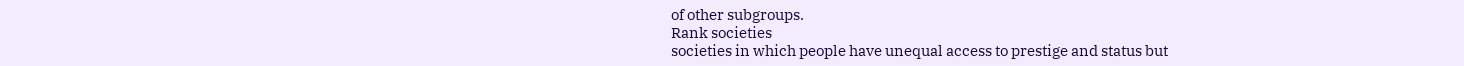of other subgroups.
Rank societies
societies in which people have unequal access to prestige and status but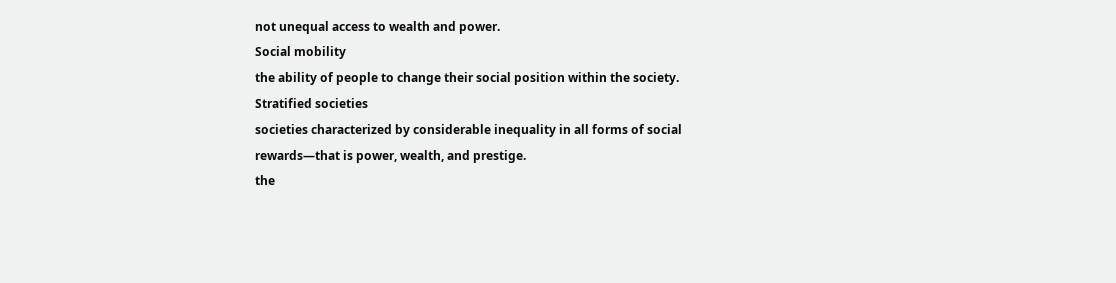not unequal access to wealth and power.
Social mobility
the ability of people to change their social position within the society.
Stratified societies
societies characterized by considerable inequality in all forms of social rewards—that is power, wealth, and prestige.
the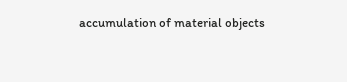accumulation of material objects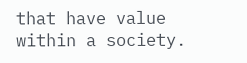that have value within a society.